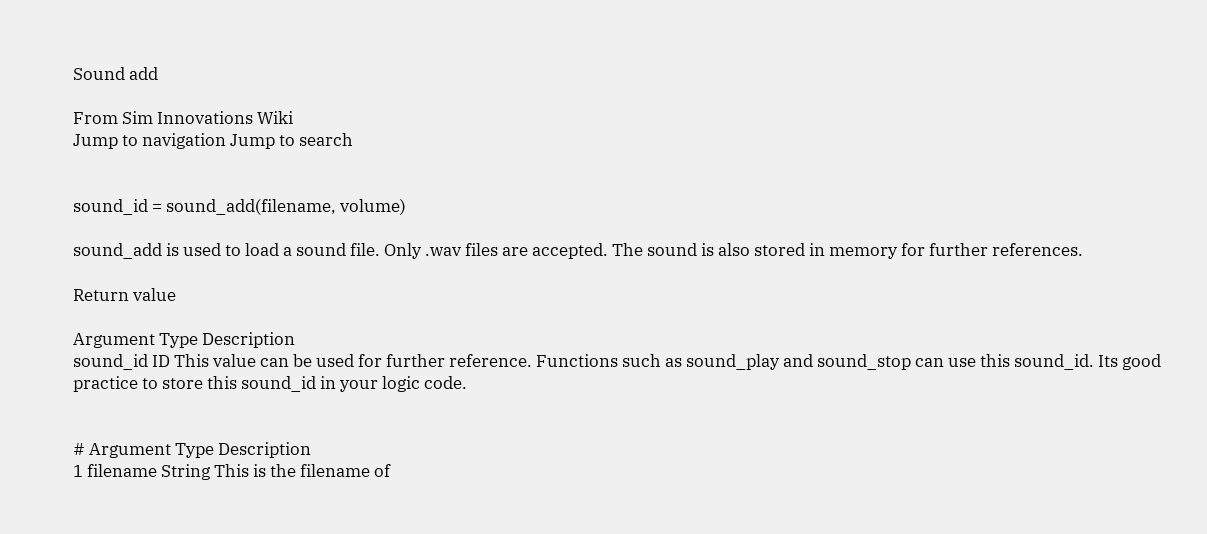Sound add

From Sim Innovations Wiki
Jump to navigation Jump to search


sound_id = sound_add(filename, volume)

sound_add is used to load a sound file. Only .wav files are accepted. The sound is also stored in memory for further references.

Return value

Argument Type Description
sound_id ID This value can be used for further reference. Functions such as sound_play and sound_stop can use this sound_id. Its good practice to store this sound_id in your logic code.


# Argument Type Description
1 filename String This is the filename of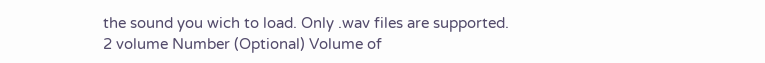the sound you wich to load. Only .wav files are supported.
2 volume Number (Optional) Volume of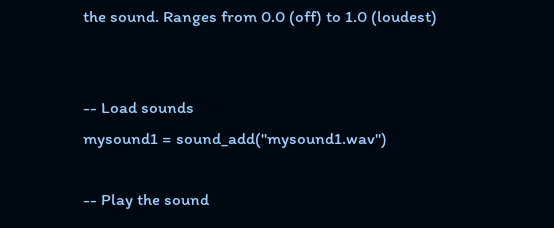the sound. Ranges from 0.0 (off) to 1.0 (loudest)


-- Load sounds
mysound1 = sound_add("mysound1.wav")

-- Play the sound